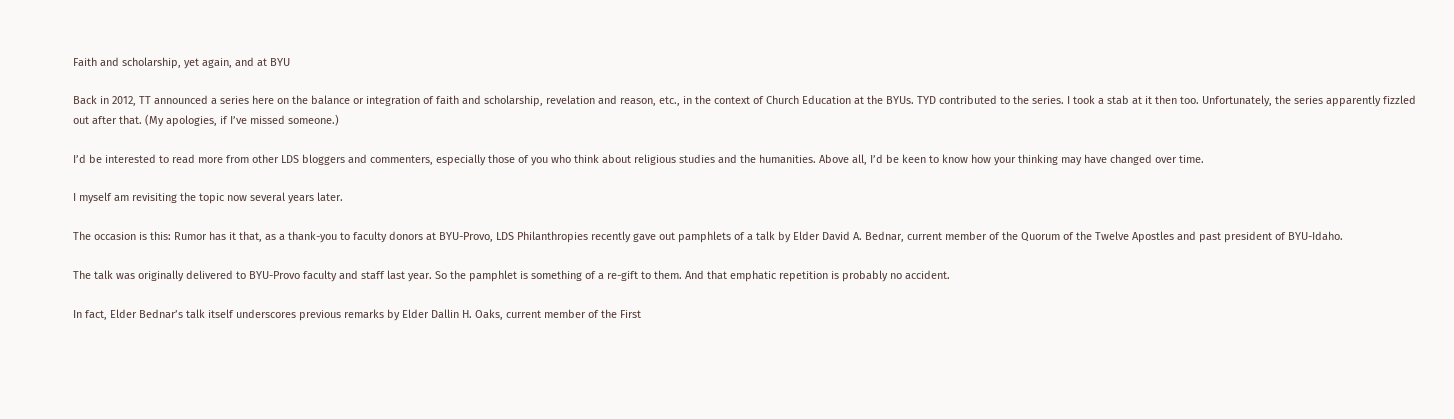Faith and scholarship, yet again, and at BYU

Back in 2012, TT announced a series here on the balance or integration of faith and scholarship, revelation and reason, etc., in the context of Church Education at the BYUs. TYD contributed to the series. I took a stab at it then too. Unfortunately, the series apparently fizzled out after that. (My apologies, if I’ve missed someone.)

I’d be interested to read more from other LDS bloggers and commenters, especially those of you who think about religious studies and the humanities. Above all, I’d be keen to know how your thinking may have changed over time.

I myself am revisiting the topic now several years later.

The occasion is this: Rumor has it that, as a thank-you to faculty donors at BYU-Provo, LDS Philanthropies recently gave out pamphlets of a talk by Elder David A. Bednar, current member of the Quorum of the Twelve Apostles and past president of BYU-Idaho.

The talk was originally delivered to BYU-Provo faculty and staff last year. So the pamphlet is something of a re-gift to them. And that emphatic repetition is probably no accident.

In fact, Elder Bednar’s talk itself underscores previous remarks by Elder Dallin H. Oaks, current member of the First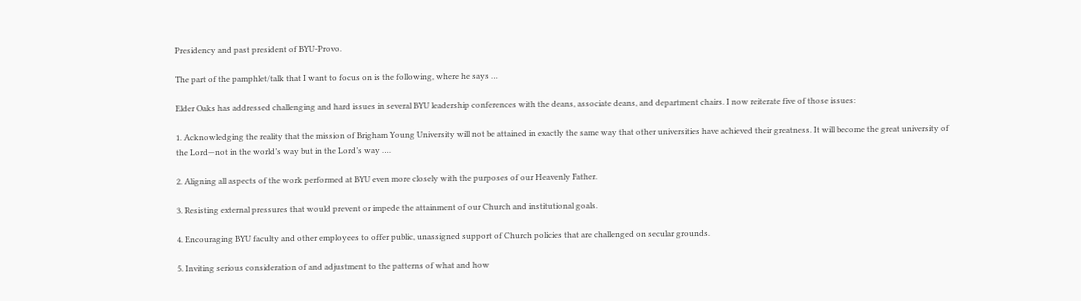Presidency and past president of BYU-Provo.

The part of the pamphlet/talk that I want to focus on is the following, where he says …

Elder Oaks has addressed challenging and hard issues in several BYU leadership conferences with the deans, associate deans, and department chairs. I now reiterate five of those issues:

1. Acknowledging the reality that the mission of Brigham Young University will not be attained in exactly the same way that other universities have achieved their greatness. It will become the great university of the Lord—not in the world’s way but in the Lord’s way ….

2. Aligning all aspects of the work performed at BYU even more closely with the purposes of our Heavenly Father.

3. Resisting external pressures that would prevent or impede the attainment of our Church and institutional goals.

4. Encouraging BYU faculty and other employees to offer public, unassigned support of Church policies that are challenged on secular grounds.

5. Inviting serious consideration of and adjustment to the patterns of what and how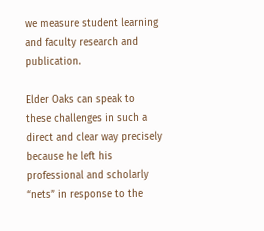we measure student learning and faculty research and publication.

Elder Oaks can speak to these challenges in such a direct and clear way precisely because he left his professional and scholarly “nets” in response to the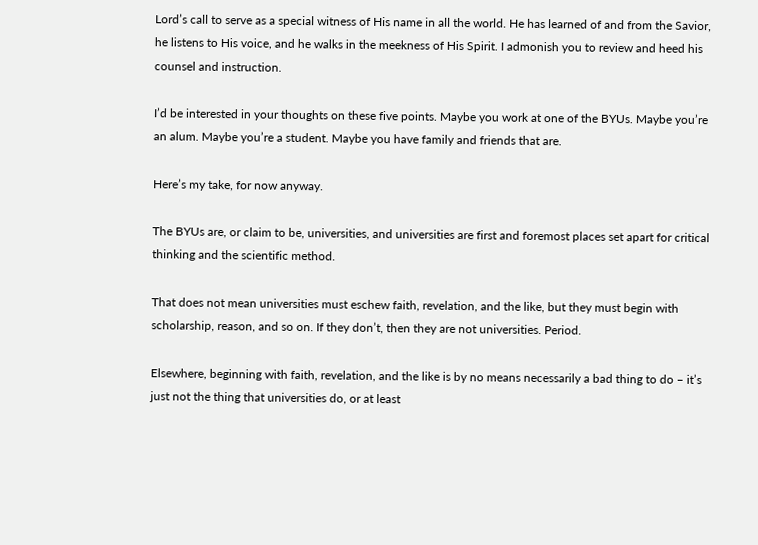Lord’s call to serve as a special witness of His name in all the world. He has learned of and from the Savior, he listens to His voice, and he walks in the meekness of His Spirit. I admonish you to review and heed his counsel and instruction.

I’d be interested in your thoughts on these five points. Maybe you work at one of the BYUs. Maybe you’re an alum. Maybe you’re a student. Maybe you have family and friends that are.

Here’s my take, for now anyway.

The BYUs are, or claim to be, universities, and universities are first and foremost places set apart for critical thinking and the scientific method.

That does not mean universities must eschew faith, revelation, and the like, but they must begin with scholarship, reason, and so on. If they don’t, then they are not universities. Period.

Elsewhere, beginning with faith, revelation, and the like is by no means necessarily a bad thing to do – it’s just not the thing that universities do, or at least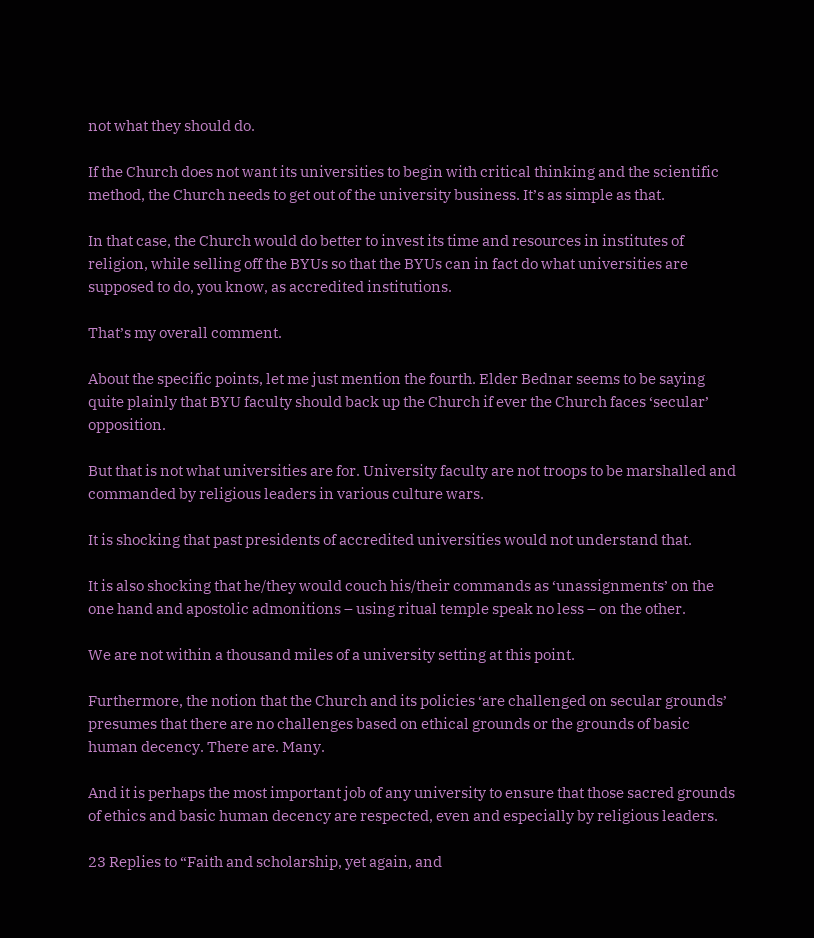not what they should do.

If the Church does not want its universities to begin with critical thinking and the scientific method, the Church needs to get out of the university business. It’s as simple as that.

In that case, the Church would do better to invest its time and resources in institutes of religion, while selling off the BYUs so that the BYUs can in fact do what universities are supposed to do, you know, as accredited institutions.

That’s my overall comment.

About the specific points, let me just mention the fourth. Elder Bednar seems to be saying quite plainly that BYU faculty should back up the Church if ever the Church faces ‘secular’ opposition.

But that is not what universities are for. University faculty are not troops to be marshalled and commanded by religious leaders in various culture wars.

It is shocking that past presidents of accredited universities would not understand that.

It is also shocking that he/they would couch his/their commands as ‘unassignments’ on the one hand and apostolic admonitions – using ritual temple speak no less – on the other.

We are not within a thousand miles of a university setting at this point.

Furthermore, the notion that the Church and its policies ‘are challenged on secular grounds’ presumes that there are no challenges based on ethical grounds or the grounds of basic human decency. There are. Many.

And it is perhaps the most important job of any university to ensure that those sacred grounds of ethics and basic human decency are respected, even and especially by religious leaders.

23 Replies to “Faith and scholarship, yet again, and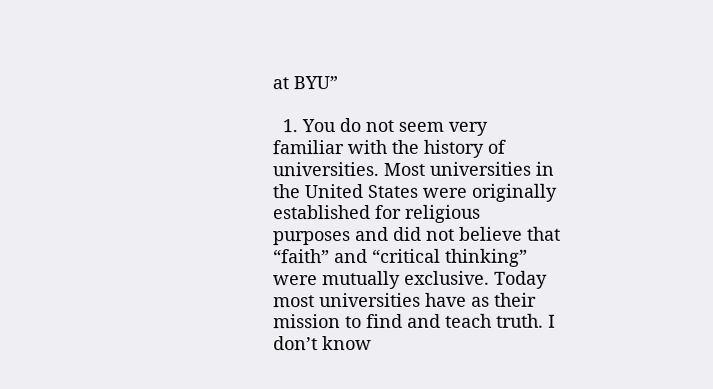at BYU”

  1. You do not seem very familiar with the history of universities. Most universities in the United States were originally established for religious purposes and did not believe that “faith” and “critical thinking” were mutually exclusive. Today most universities have as their mission to find and teach truth. I don’t know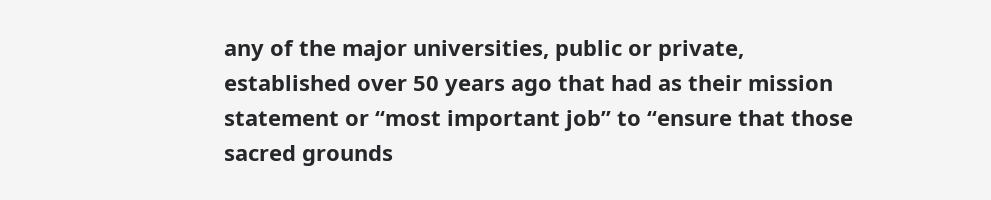any of the major universities, public or private, established over 50 years ago that had as their mission statement or “most important job” to “ensure that those sacred grounds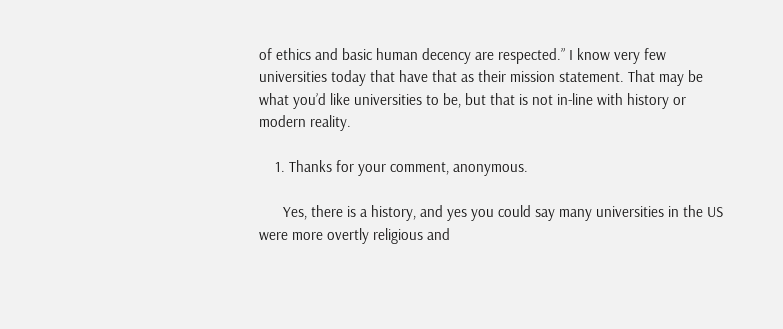of ethics and basic human decency are respected.” I know very few universities today that have that as their mission statement. That may be what you’d like universities to be, but that is not in-line with history or modern reality.

    1. Thanks for your comment, anonymous.

      Yes, there is a history, and yes you could say many universities in the US were more overtly religious and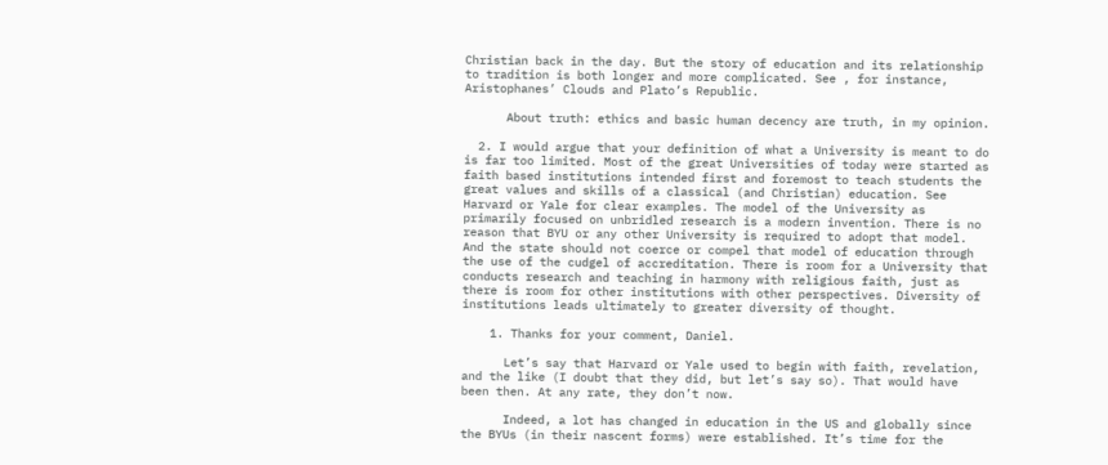Christian back in the day. But the story of education and its relationship to tradition is both longer and more complicated. See , for instance, Aristophanes’ Clouds and Plato’s Republic.

      About truth: ethics and basic human decency are truth, in my opinion.

  2. I would argue that your definition of what a University is meant to do is far too limited. Most of the great Universities of today were started as faith based institutions intended first and foremost to teach students the great values and skills of a classical (and Christian) education. See Harvard or Yale for clear examples. The model of the University as primarily focused on unbridled research is a modern invention. There is no reason that BYU or any other University is required to adopt that model. And the state should not coerce or compel that model of education through the use of the cudgel of accreditation. There is room for a University that conducts research and teaching in harmony with religious faith, just as there is room for other institutions with other perspectives. Diversity of institutions leads ultimately to greater diversity of thought.

    1. Thanks for your comment, Daniel.

      Let’s say that Harvard or Yale used to begin with faith, revelation, and the like (I doubt that they did, but let’s say so). That would have been then. At any rate, they don’t now.

      Indeed, a lot has changed in education in the US and globally since the BYUs (in their nascent forms) were established. It’s time for the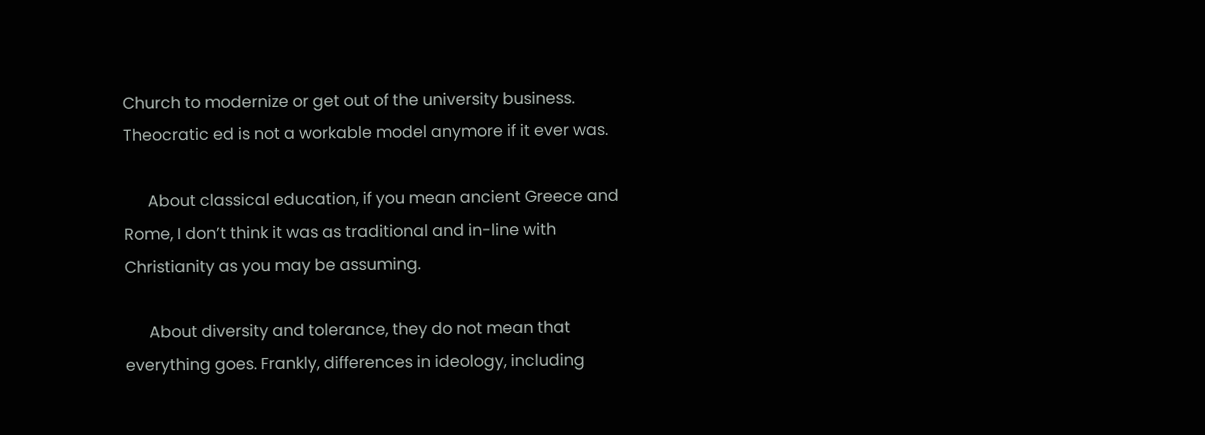Church to modernize or get out of the university business. Theocratic ed is not a workable model anymore if it ever was.

      About classical education, if you mean ancient Greece and Rome, I don’t think it was as traditional and in-line with Christianity as you may be assuming.

      About diversity and tolerance, they do not mean that everything goes. Frankly, differences in ideology, including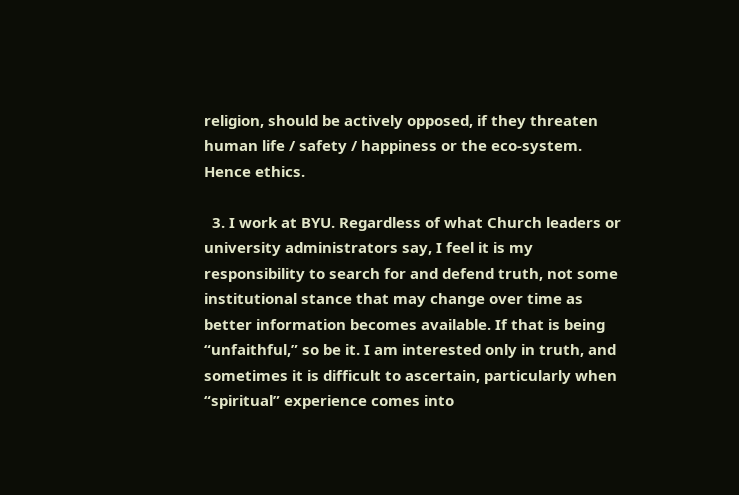religion, should be actively opposed, if they threaten human life / safety / happiness or the eco-system. Hence ethics.

  3. I work at BYU. Regardless of what Church leaders or university administrators say, I feel it is my responsibility to search for and defend truth, not some institutional stance that may change over time as better information becomes available. If that is being “unfaithful,” so be it. I am interested only in truth, and sometimes it is difficult to ascertain, particularly when “spiritual” experience comes into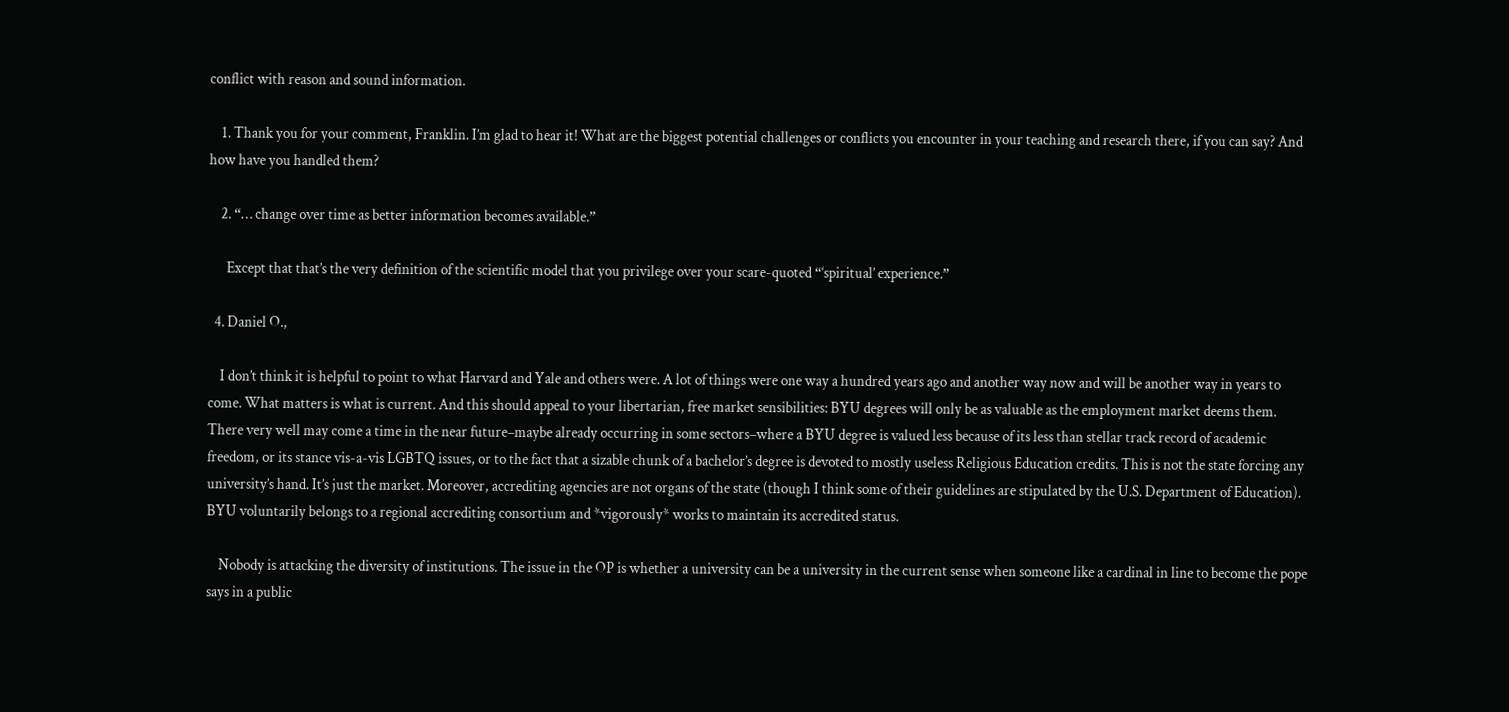conflict with reason and sound information.

    1. Thank you for your comment, Franklin. I’m glad to hear it! What are the biggest potential challenges or conflicts you encounter in your teaching and research there, if you can say? And how have you handled them?

    2. “… change over time as better information becomes available.”

      Except that that’s the very definition of the scientific model that you privilege over your scare-quoted “‘spiritual’ experience.”

  4. Daniel O.,

    I don’t think it is helpful to point to what Harvard and Yale and others were. A lot of things were one way a hundred years ago and another way now and will be another way in years to come. What matters is what is current. And this should appeal to your libertarian, free market sensibilities: BYU degrees will only be as valuable as the employment market deems them. There very well may come a time in the near future–maybe already occurring in some sectors–where a BYU degree is valued less because of its less than stellar track record of academic freedom, or its stance vis-a-vis LGBTQ issues, or to the fact that a sizable chunk of a bachelor’s degree is devoted to mostly useless Religious Education credits. This is not the state forcing any university’s hand. It’s just the market. Moreover, accrediting agencies are not organs of the state (though I think some of their guidelines are stipulated by the U.S. Department of Education). BYU voluntarily belongs to a regional accrediting consortium and *vigorously* works to maintain its accredited status.

    Nobody is attacking the diversity of institutions. The issue in the OP is whether a university can be a university in the current sense when someone like a cardinal in line to become the pope says in a public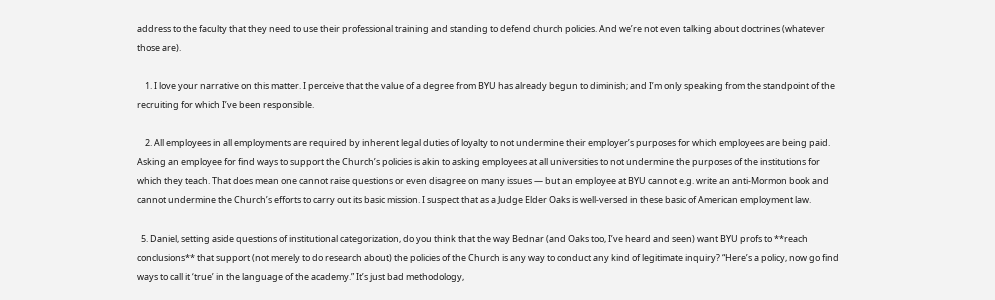address to the faculty that they need to use their professional training and standing to defend church policies. And we’re not even talking about doctrines (whatever those are).

    1. I love your narrative on this matter. I perceive that the value of a degree from BYU has already begun to diminish; and I’m only speaking from the standpoint of the recruiting for which I’ve been responsible.

    2. All employees in all employments are required by inherent legal duties of loyalty to not undermine their employer’s purposes for which employees are being paid. Asking an employee for find ways to support the Church’s policies is akin to asking employees at all universities to not undermine the purposes of the institutions for which they teach. That does mean one cannot raise questions or even disagree on many issues — but an employee at BYU cannot e.g. write an anti-Mormon book and cannot undermine the Church’s efforts to carry out its basic mission. I suspect that as a Judge Elder Oaks is well-versed in these basic of American employment law.

  5. Daniel, setting aside questions of institutional categorization, do you think that the way Bednar (and Oaks too, I’ve heard and seen) want BYU profs to **reach conclusions** that support (not merely to do research about) the policies of the Church is any way to conduct any kind of legitimate inquiry? “Here’s a policy, now go find ways to call it ‘true’ in the language of the academy.” It’s just bad methodology,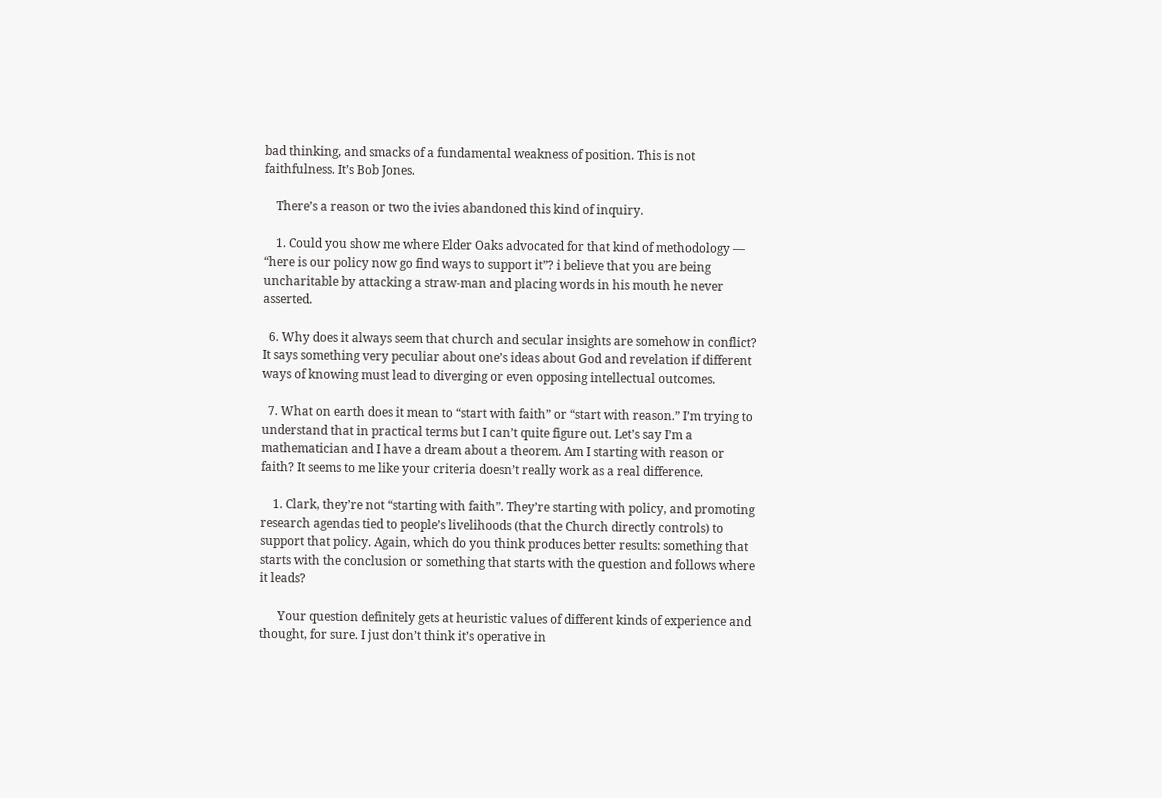bad thinking, and smacks of a fundamental weakness of position. This is not faithfulness. It’s Bob Jones.

    There’s a reason or two the ivies abandoned this kind of inquiry.

    1. Could you show me where Elder Oaks advocated for that kind of methodology — “here is our policy now go find ways to support it”? i believe that you are being uncharitable by attacking a straw-man and placing words in his mouth he never asserted.

  6. Why does it always seem that church and secular insights are somehow in conflict? It says something very peculiar about one’s ideas about God and revelation if different ways of knowing must lead to diverging or even opposing intellectual outcomes.

  7. What on earth does it mean to “start with faith” or “start with reason.” I’m trying to understand that in practical terms but I can’t quite figure out. Let’s say I’m a mathematician and I have a dream about a theorem. Am I starting with reason or faith? It seems to me like your criteria doesn’t really work as a real difference.

    1. Clark, they’re not “starting with faith”. They’re starting with policy, and promoting research agendas tied to people’s livelihoods (that the Church directly controls) to support that policy. Again, which do you think produces better results: something that starts with the conclusion or something that starts with the question and follows where it leads?

      Your question definitely gets at heuristic values of different kinds of experience and thought, for sure. I just don’t think it’s operative in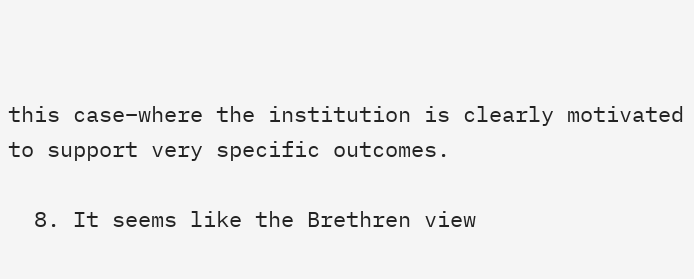this case–where the institution is clearly motivated to support very specific outcomes.

  8. It seems like the Brethren view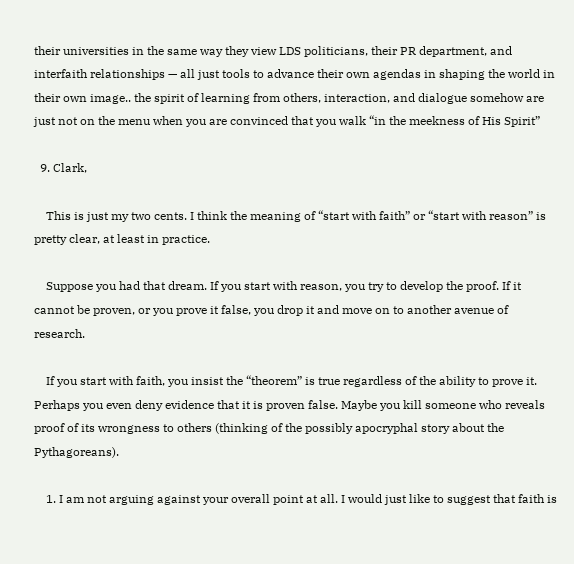their universities in the same way they view LDS politicians, their PR department, and interfaith relationships — all just tools to advance their own agendas in shaping the world in their own image.. the spirit of learning from others, interaction, and dialogue somehow are just not on the menu when you are convinced that you walk “in the meekness of His Spirit”

  9. Clark,

    This is just my two cents. I think the meaning of “start with faith” or “start with reason” is pretty clear, at least in practice.

    Suppose you had that dream. If you start with reason, you try to develop the proof. If it cannot be proven, or you prove it false, you drop it and move on to another avenue of research.

    If you start with faith, you insist the “theorem” is true regardless of the ability to prove it. Perhaps you even deny evidence that it is proven false. Maybe you kill someone who reveals proof of its wrongness to others (thinking of the possibly apocryphal story about the Pythagoreans).

    1. I am not arguing against your overall point at all. I would just like to suggest that faith is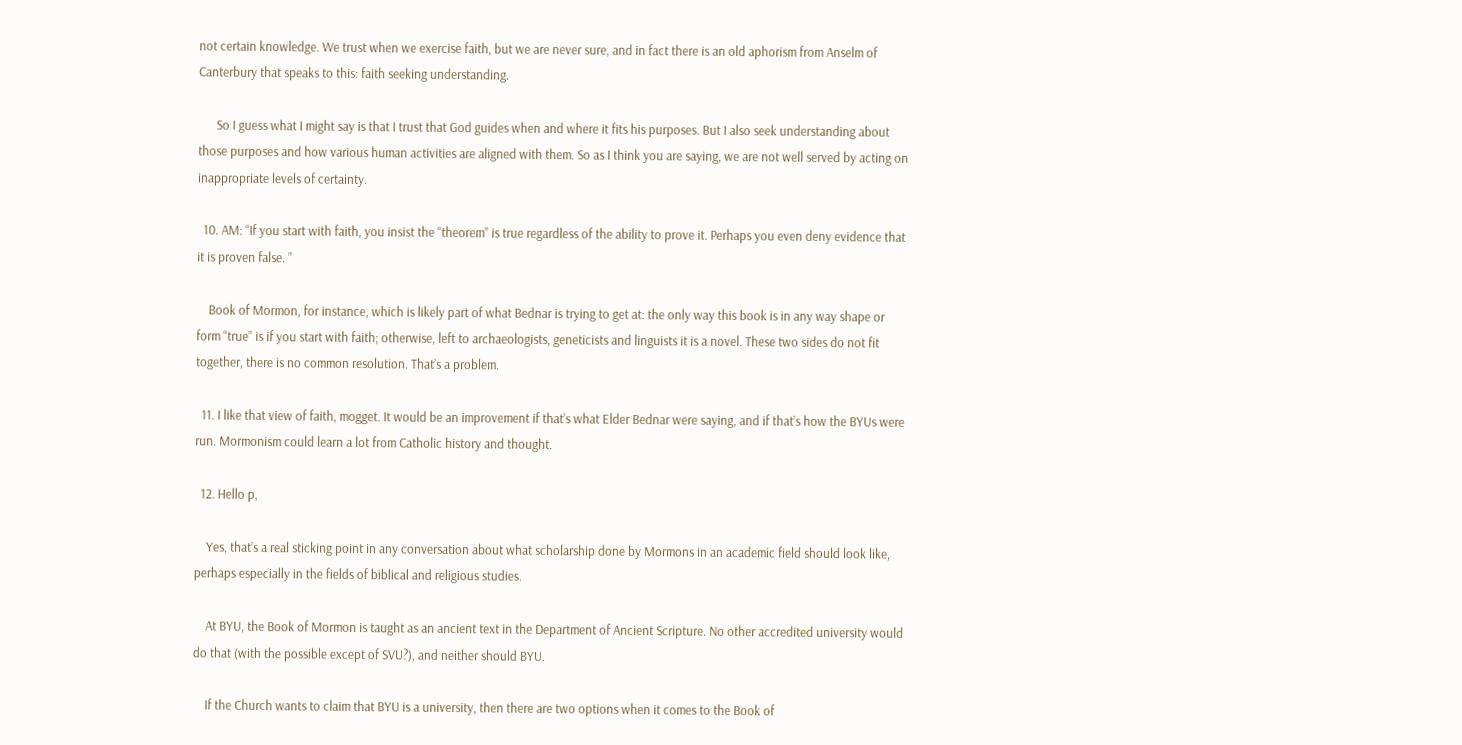not certain knowledge. We trust when we exercise faith, but we are never sure, and in fact there is an old aphorism from Anselm of Canterbury that speaks to this: faith seeking understanding.

      So I guess what I might say is that I trust that God guides when and where it fits his purposes. But I also seek understanding about those purposes and how various human activities are aligned with them. So as I think you are saying, we are not well served by acting on inappropriate levels of certainty.

  10. AM: “If you start with faith, you insist the “theorem” is true regardless of the ability to prove it. Perhaps you even deny evidence that it is proven false. ”

    Book of Mormon, for instance, which is likely part of what Bednar is trying to get at: the only way this book is in any way shape or form “true” is if you start with faith; otherwise, left to archaeologists, geneticists and linguists it is a novel. These two sides do not fit together, there is no common resolution. That’s a problem.

  11. I like that view of faith, mogget. It would be an improvement if that’s what Elder Bednar were saying, and if that’s how the BYUs were run. Mormonism could learn a lot from Catholic history and thought.

  12. Hello p,

    Yes, that’s a real sticking point in any conversation about what scholarship done by Mormons in an academic field should look like, perhaps especially in the fields of biblical and religious studies.

    At BYU, the Book of Mormon is taught as an ancient text in the Department of Ancient Scripture. No other accredited university would do that (with the possible except of SVU?), and neither should BYU.

    If the Church wants to claim that BYU is a university, then there are two options when it comes to the Book of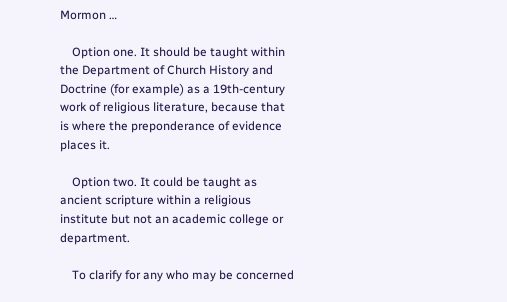Mormon …

    Option one. It should be taught within the Department of Church History and Doctrine (for example) as a 19th-century work of religious literature, because that is where the preponderance of evidence places it.

    Option two. It could be taught as ancient scripture within a religious institute but not an academic college or department.

    To clarify for any who may be concerned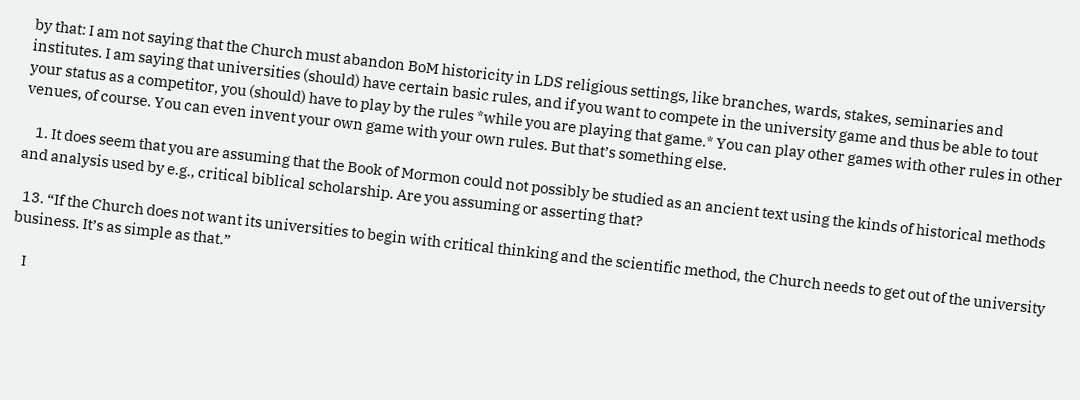by that: I am not saying that the Church must abandon BoM historicity in LDS religious settings, like branches, wards, stakes, seminaries and institutes. I am saying that universities (should) have certain basic rules, and if you want to compete in the university game and thus be able to tout your status as a competitor, you (should) have to play by the rules *while you are playing that game.* You can play other games with other rules in other venues, of course. You can even invent your own game with your own rules. But that’s something else.

    1. It does seem that you are assuming that the Book of Mormon could not possibly be studied as an ancient text using the kinds of historical methods and analysis used by e.g., critical biblical scholarship. Are you assuming or asserting that?

  13. “If the Church does not want its universities to begin with critical thinking and the scientific method, the Church needs to get out of the university business. It’s as simple as that.”

    I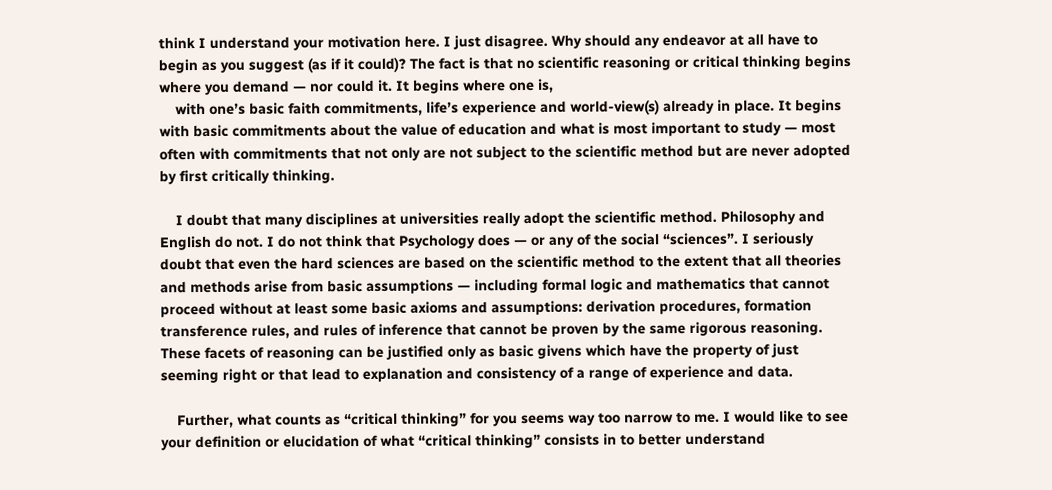think I understand your motivation here. I just disagree. Why should any endeavor at all have to begin as you suggest (as if it could)? The fact is that no scientific reasoning or critical thinking begins where you demand — nor could it. It begins where one is,
    with one’s basic faith commitments, life’s experience and world-view(s) already in place. It begins with basic commitments about the value of education and what is most important to study — most often with commitments that not only are not subject to the scientific method but are never adopted by first critically thinking.

    I doubt that many disciplines at universities really adopt the scientific method. Philosophy and English do not. I do not think that Psychology does — or any of the social “sciences”. I seriously doubt that even the hard sciences are based on the scientific method to the extent that all theories and methods arise from basic assumptions — including formal logic and mathematics that cannot proceed without at least some basic axioms and assumptions: derivation procedures, formation transference rules, and rules of inference that cannot be proven by the same rigorous reasoning. These facets of reasoning can be justified only as basic givens which have the property of just seeming right or that lead to explanation and consistency of a range of experience and data.

    Further, what counts as “critical thinking” for you seems way too narrow to me. I would like to see your definition or elucidation of what “critical thinking” consists in to better understand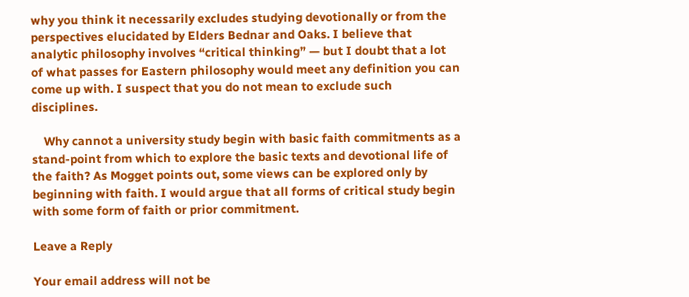why you think it necessarily excludes studying devotionally or from the perspectives elucidated by Elders Bednar and Oaks. I believe that analytic philosophy involves “critical thinking” — but I doubt that a lot of what passes for Eastern philosophy would meet any definition you can come up with. I suspect that you do not mean to exclude such disciplines.

    Why cannot a university study begin with basic faith commitments as a stand-point from which to explore the basic texts and devotional life of the faith? As Mogget points out, some views can be explored only by beginning with faith. I would argue that all forms of critical study begin with some form of faith or prior commitment.

Leave a Reply

Your email address will not be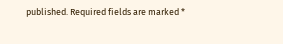published. Required fields are marked *